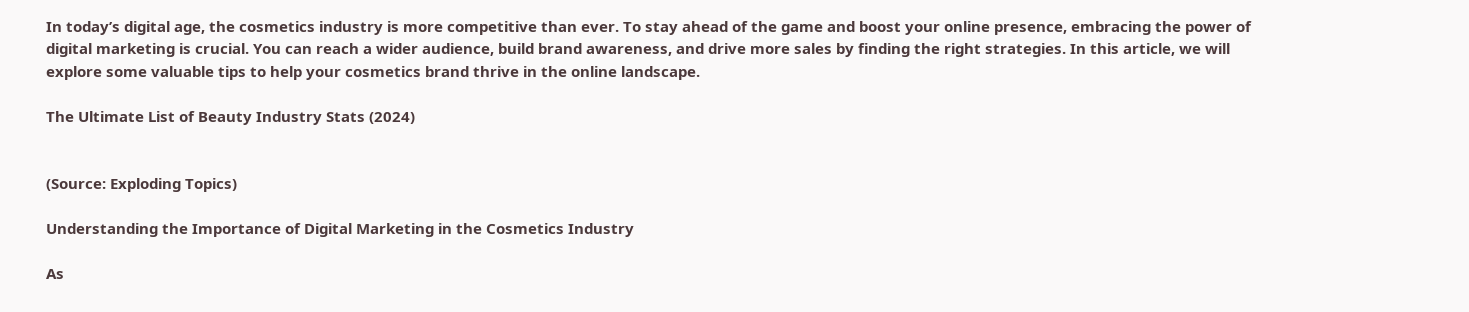In today’s digital age, the cosmetics industry is more competitive than ever. To stay ahead of the game and boost your online presence, embracing the power of digital marketing is crucial. You can reach a wider audience, build brand awareness, and drive more sales by finding the right strategies. In this article, we will explore some valuable tips to help your cosmetics brand thrive in the online landscape.

The Ultimate List of Beauty Industry Stats (2024)


(Source: Exploding Topics)

Understanding the Importance of Digital Marketing in the Cosmetics Industry

As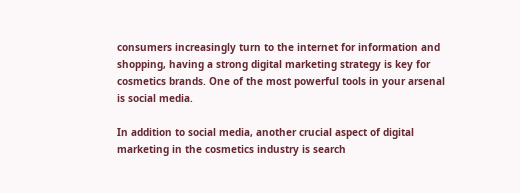consumers increasingly turn to the internet for information and shopping, having a strong digital marketing strategy is key for cosmetics brands. One of the most powerful tools in your arsenal is social media.

In addition to social media, another crucial aspect of digital marketing in the cosmetics industry is search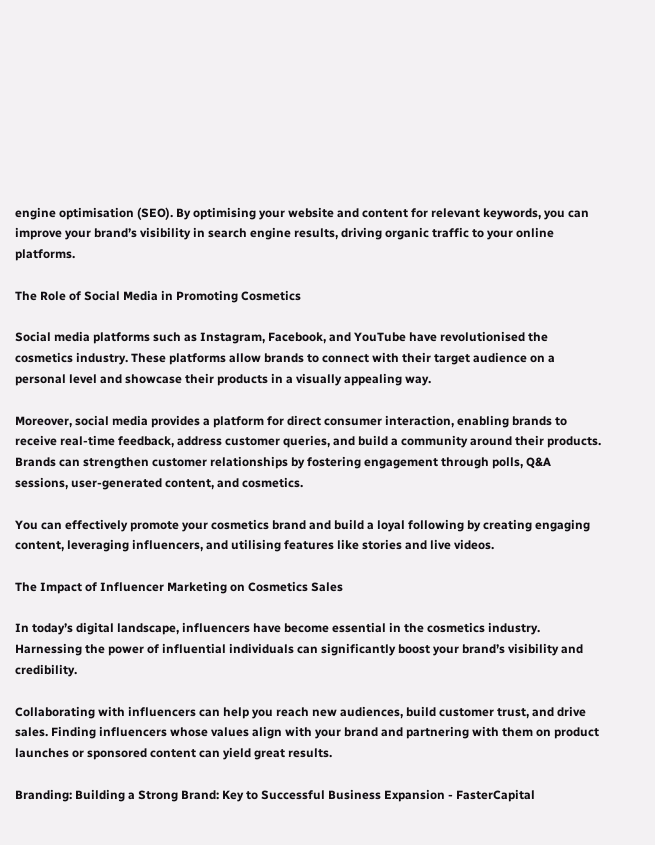engine optimisation (SEO). By optimising your website and content for relevant keywords, you can improve your brand’s visibility in search engine results, driving organic traffic to your online platforms.

The Role of Social Media in Promoting Cosmetics

Social media platforms such as Instagram, Facebook, and YouTube have revolutionised the cosmetics industry. These platforms allow brands to connect with their target audience on a personal level and showcase their products in a visually appealing way.

Moreover, social media provides a platform for direct consumer interaction, enabling brands to receive real-time feedback, address customer queries, and build a community around their products. Brands can strengthen customer relationships by fostering engagement through polls, Q&A sessions, user-generated content, and cosmetics.

You can effectively promote your cosmetics brand and build a loyal following by creating engaging content, leveraging influencers, and utilising features like stories and live videos.

The Impact of Influencer Marketing on Cosmetics Sales

In today’s digital landscape, influencers have become essential in the cosmetics industry. Harnessing the power of influential individuals can significantly boost your brand’s visibility and credibility.

Collaborating with influencers can help you reach new audiences, build customer trust, and drive sales. Finding influencers whose values align with your brand and partnering with them on product launches or sponsored content can yield great results.

Branding: Building a Strong Brand: Key to Successful Business Expansion - FasterCapital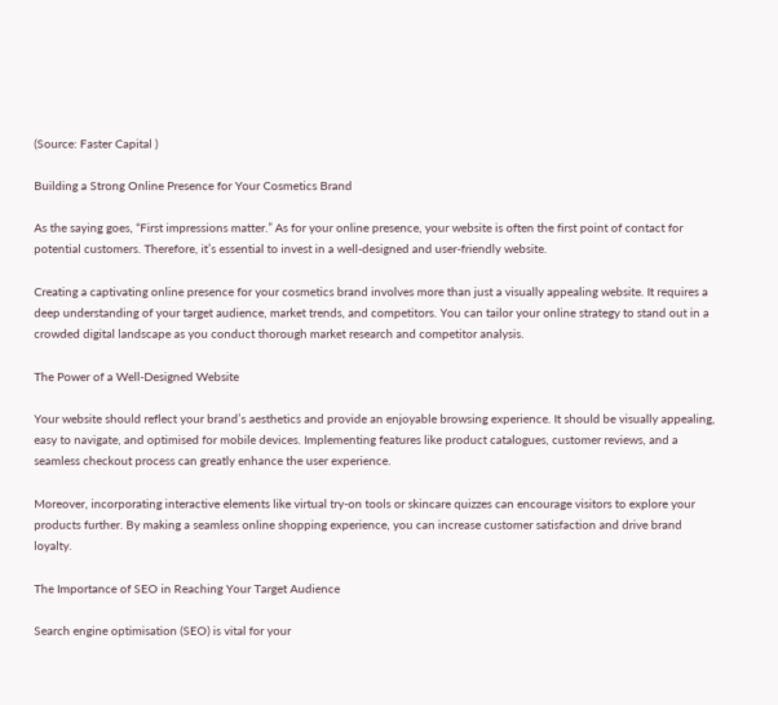(Source: Faster Capital )

Building a Strong Online Presence for Your Cosmetics Brand

As the saying goes, “First impressions matter.” As for your online presence, your website is often the first point of contact for potential customers. Therefore, it’s essential to invest in a well-designed and user-friendly website.

Creating a captivating online presence for your cosmetics brand involves more than just a visually appealing website. It requires a deep understanding of your target audience, market trends, and competitors. You can tailor your online strategy to stand out in a crowded digital landscape as you conduct thorough market research and competitor analysis.

The Power of a Well-Designed Website

Your website should reflect your brand’s aesthetics and provide an enjoyable browsing experience. It should be visually appealing, easy to navigate, and optimised for mobile devices. Implementing features like product catalogues, customer reviews, and a seamless checkout process can greatly enhance the user experience.

Moreover, incorporating interactive elements like virtual try-on tools or skincare quizzes can encourage visitors to explore your products further. By making a seamless online shopping experience, you can increase customer satisfaction and drive brand loyalty.

The Importance of SEO in Reaching Your Target Audience

Search engine optimisation (SEO) is vital for your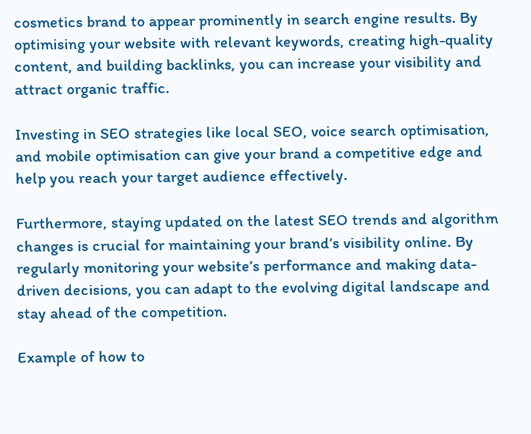cosmetics brand to appear prominently in search engine results. By optimising your website with relevant keywords, creating high-quality content, and building backlinks, you can increase your visibility and attract organic traffic.

Investing in SEO strategies like local SEO, voice search optimisation, and mobile optimisation can give your brand a competitive edge and help you reach your target audience effectively.

Furthermore, staying updated on the latest SEO trends and algorithm changes is crucial for maintaining your brand’s visibility online. By regularly monitoring your website’s performance and making data-driven decisions, you can adapt to the evolving digital landscape and stay ahead of the competition.

Example of how to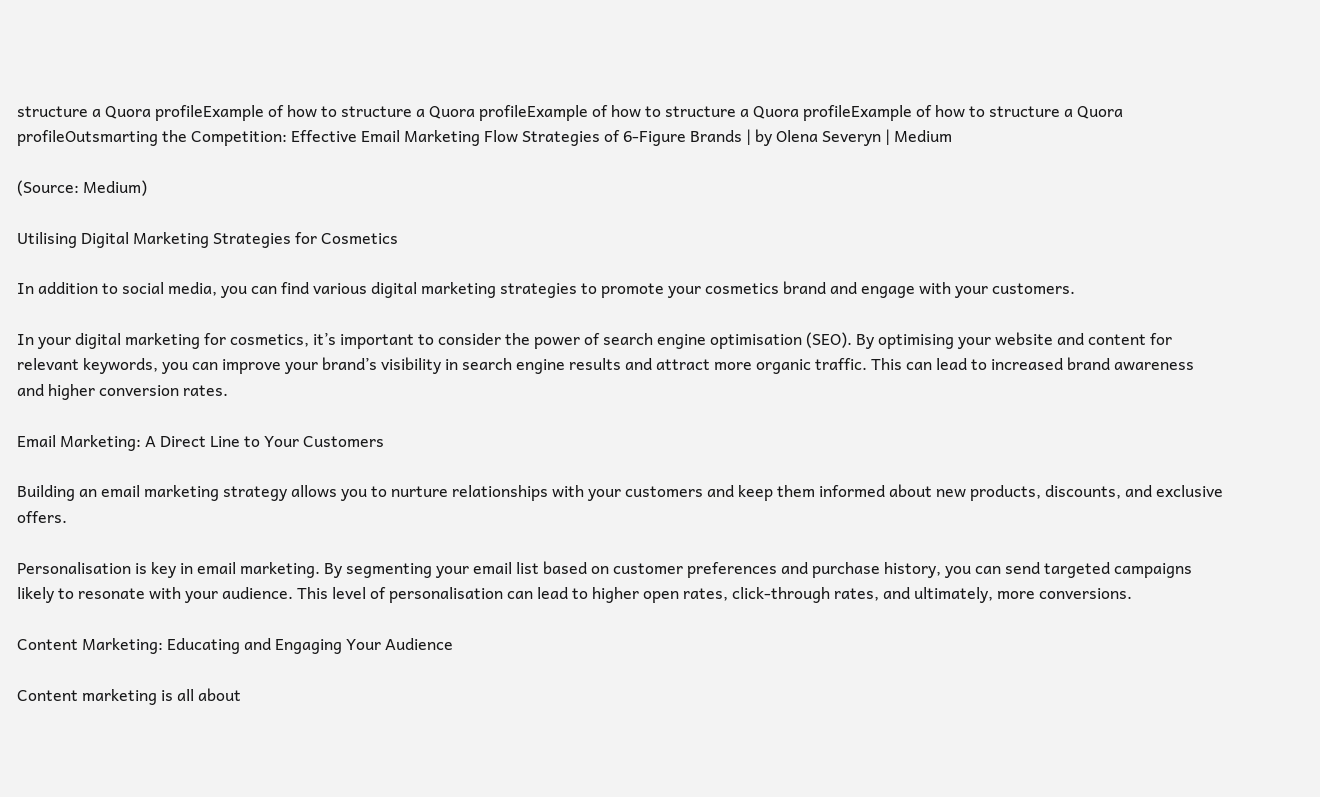structure a Quora profileExample of how to structure a Quora profileExample of how to structure a Quora profileExample of how to structure a Quora profileOutsmarting the Competition: Effective Email Marketing Flow Strategies of 6-Figure Brands | by Olena Severyn | Medium

(Source: Medium)

Utilising Digital Marketing Strategies for Cosmetics

In addition to social media, you can find various digital marketing strategies to promote your cosmetics brand and engage with your customers.

In your digital marketing for cosmetics, it’s important to consider the power of search engine optimisation (SEO). By optimising your website and content for relevant keywords, you can improve your brand’s visibility in search engine results and attract more organic traffic. This can lead to increased brand awareness and higher conversion rates.

Email Marketing: A Direct Line to Your Customers

Building an email marketing strategy allows you to nurture relationships with your customers and keep them informed about new products, discounts, and exclusive offers.

Personalisation is key in email marketing. By segmenting your email list based on customer preferences and purchase history, you can send targeted campaigns likely to resonate with your audience. This level of personalisation can lead to higher open rates, click-through rates, and ultimately, more conversions.

Content Marketing: Educating and Engaging Your Audience

Content marketing is all about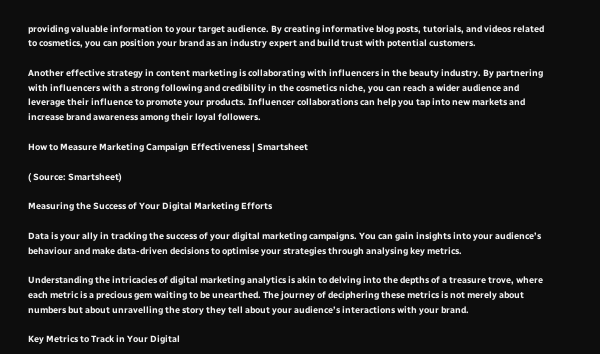providing valuable information to your target audience. By creating informative blog posts, tutorials, and videos related to cosmetics, you can position your brand as an industry expert and build trust with potential customers.

Another effective strategy in content marketing is collaborating with influencers in the beauty industry. By partnering with influencers with a strong following and credibility in the cosmetics niche, you can reach a wider audience and leverage their influence to promote your products. Influencer collaborations can help you tap into new markets and increase brand awareness among their loyal followers.

How to Measure Marketing Campaign Effectiveness | Smartsheet

( Source: Smartsheet)

Measuring the Success of Your Digital Marketing Efforts

Data is your ally in tracking the success of your digital marketing campaigns. You can gain insights into your audience’s behaviour and make data-driven decisions to optimise your strategies through analysing key metrics.

Understanding the intricacies of digital marketing analytics is akin to delving into the depths of a treasure trove, where each metric is a precious gem waiting to be unearthed. The journey of deciphering these metrics is not merely about numbers but about unravelling the story they tell about your audience’s interactions with your brand.

Key Metrics to Track in Your Digital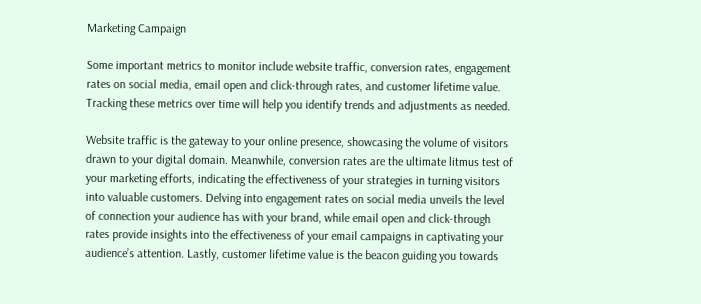Marketing Campaign

Some important metrics to monitor include website traffic, conversion rates, engagement rates on social media, email open and click-through rates, and customer lifetime value. Tracking these metrics over time will help you identify trends and adjustments as needed.

Website traffic is the gateway to your online presence, showcasing the volume of visitors drawn to your digital domain. Meanwhile, conversion rates are the ultimate litmus test of your marketing efforts, indicating the effectiveness of your strategies in turning visitors into valuable customers. Delving into engagement rates on social media unveils the level of connection your audience has with your brand, while email open and click-through rates provide insights into the effectiveness of your email campaigns in captivating your audience’s attention. Lastly, customer lifetime value is the beacon guiding you towards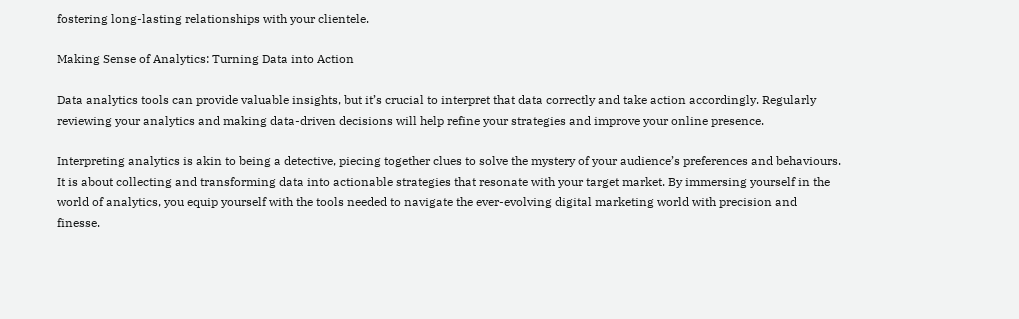fostering long-lasting relationships with your clientele.

Making Sense of Analytics: Turning Data into Action

Data analytics tools can provide valuable insights, but it’s crucial to interpret that data correctly and take action accordingly. Regularly reviewing your analytics and making data-driven decisions will help refine your strategies and improve your online presence.

Interpreting analytics is akin to being a detective, piecing together clues to solve the mystery of your audience’s preferences and behaviours. It is about collecting and transforming data into actionable strategies that resonate with your target market. By immersing yourself in the world of analytics, you equip yourself with the tools needed to navigate the ever-evolving digital marketing world with precision and finesse.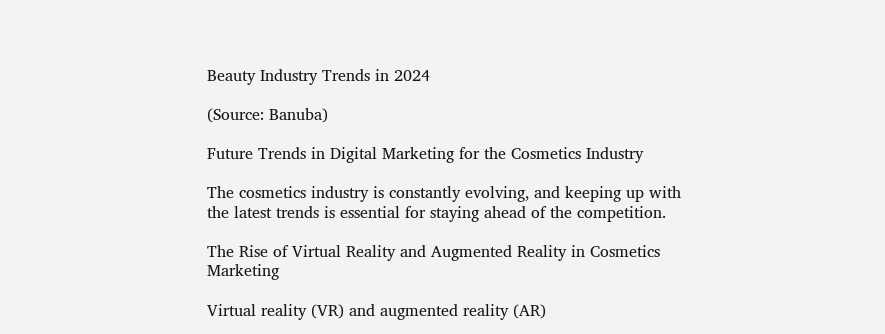Beauty Industry Trends in 2024

(Source: Banuba)

Future Trends in Digital Marketing for the Cosmetics Industry

The cosmetics industry is constantly evolving, and keeping up with the latest trends is essential for staying ahead of the competition.

The Rise of Virtual Reality and Augmented Reality in Cosmetics Marketing

Virtual reality (VR) and augmented reality (AR)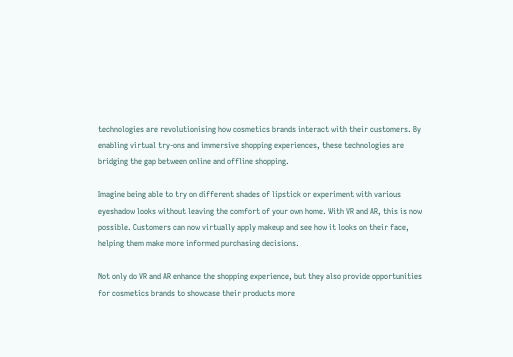technologies are revolutionising how cosmetics brands interact with their customers. By enabling virtual try-ons and immersive shopping experiences, these technologies are bridging the gap between online and offline shopping.

Imagine being able to try on different shades of lipstick or experiment with various eyeshadow looks without leaving the comfort of your own home. With VR and AR, this is now possible. Customers can now virtually apply makeup and see how it looks on their face, helping them make more informed purchasing decisions.

Not only do VR and AR enhance the shopping experience, but they also provide opportunities for cosmetics brands to showcase their products more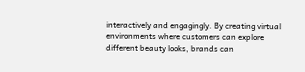interactively and engagingly. By creating virtual environments where customers can explore different beauty looks, brands can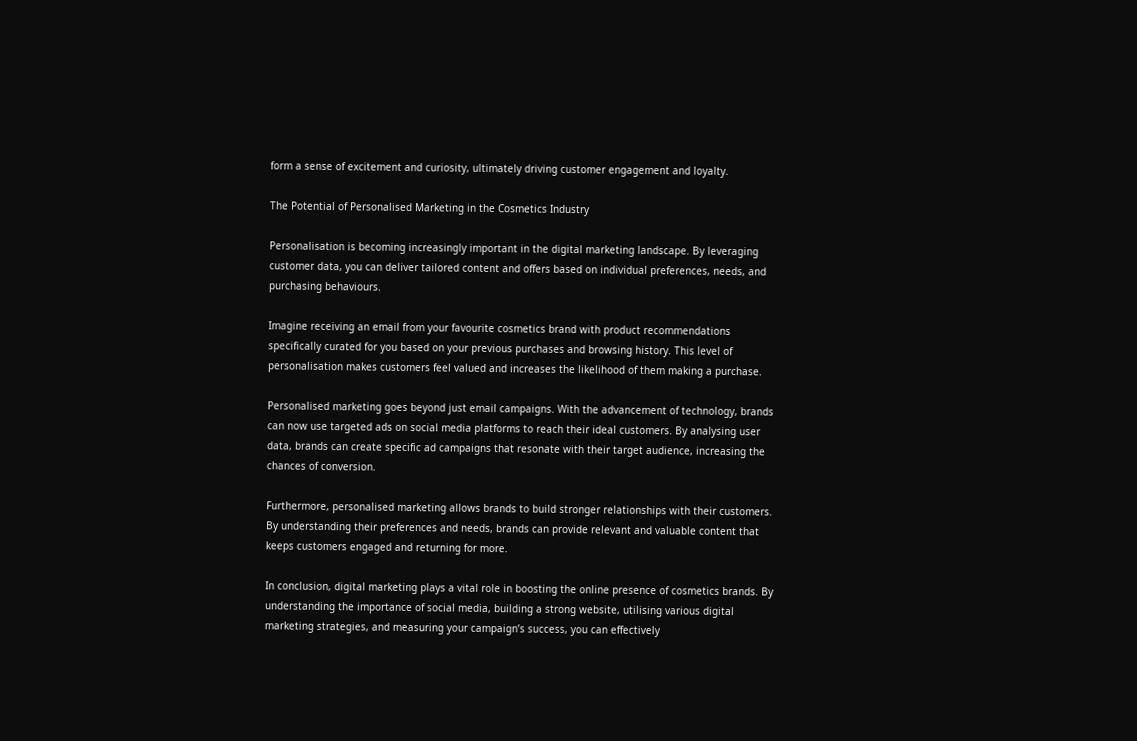form a sense of excitement and curiosity, ultimately driving customer engagement and loyalty.

The Potential of Personalised Marketing in the Cosmetics Industry

Personalisation is becoming increasingly important in the digital marketing landscape. By leveraging customer data, you can deliver tailored content and offers based on individual preferences, needs, and purchasing behaviours.

Imagine receiving an email from your favourite cosmetics brand with product recommendations specifically curated for you based on your previous purchases and browsing history. This level of personalisation makes customers feel valued and increases the likelihood of them making a purchase.

Personalised marketing goes beyond just email campaigns. With the advancement of technology, brands can now use targeted ads on social media platforms to reach their ideal customers. By analysing user data, brands can create specific ad campaigns that resonate with their target audience, increasing the chances of conversion.

Furthermore, personalised marketing allows brands to build stronger relationships with their customers. By understanding their preferences and needs, brands can provide relevant and valuable content that keeps customers engaged and returning for more.

In conclusion, digital marketing plays a vital role in boosting the online presence of cosmetics brands. By understanding the importance of social media, building a strong website, utilising various digital marketing strategies, and measuring your campaign’s success, you can effectively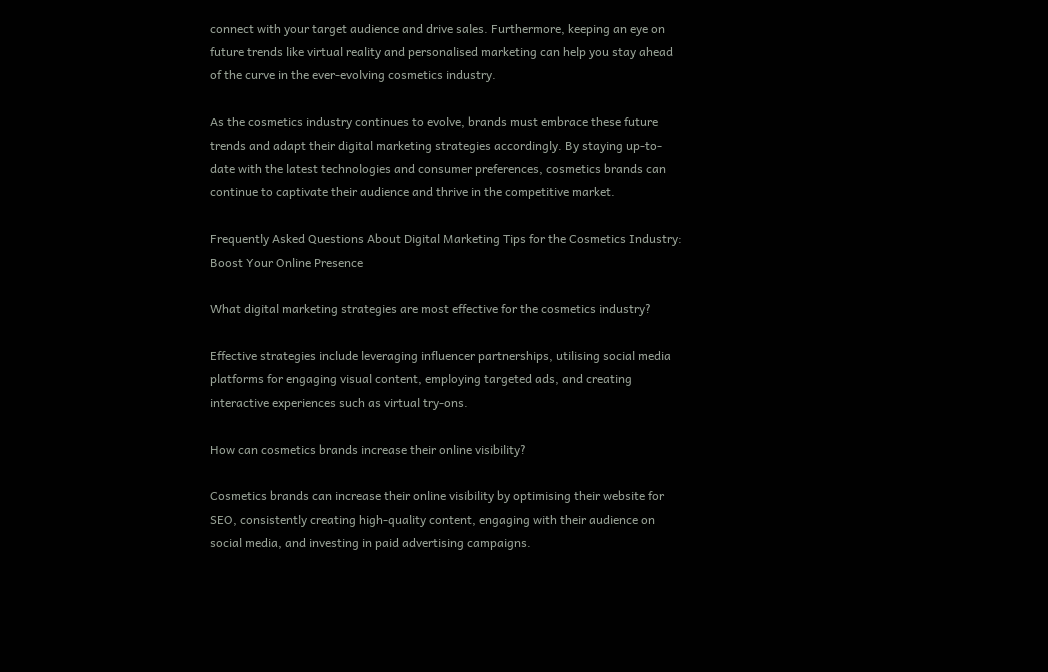connect with your target audience and drive sales. Furthermore, keeping an eye on future trends like virtual reality and personalised marketing can help you stay ahead of the curve in the ever-evolving cosmetics industry.

As the cosmetics industry continues to evolve, brands must embrace these future trends and adapt their digital marketing strategies accordingly. By staying up-to-date with the latest technologies and consumer preferences, cosmetics brands can continue to captivate their audience and thrive in the competitive market.

Frequently Asked Questions About Digital Marketing Tips for the Cosmetics Industry: Boost Your Online Presence

What digital marketing strategies are most effective for the cosmetics industry?

Effective strategies include leveraging influencer partnerships, utilising social media platforms for engaging visual content, employing targeted ads, and creating interactive experiences such as virtual try-ons.

How can cosmetics brands increase their online visibility?

Cosmetics brands can increase their online visibility by optimising their website for SEO, consistently creating high-quality content, engaging with their audience on social media, and investing in paid advertising campaigns.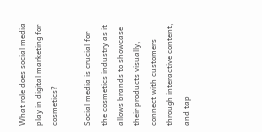What role does social media play in digital marketing for cosmetics?

Social media is crucial for the cosmetics industry as it allows brands to showcase their products visually, connect with customers through interactive content, and tap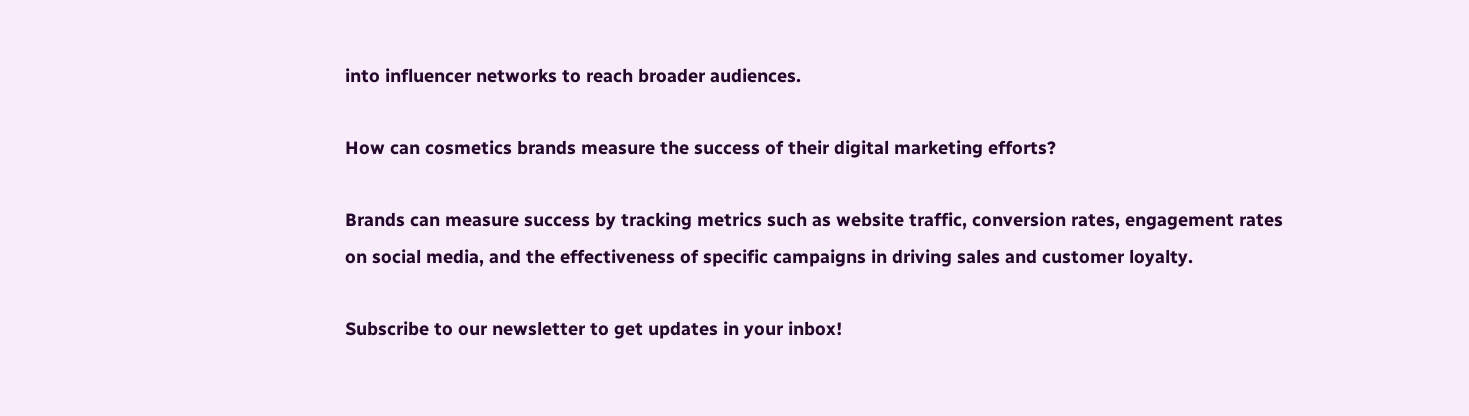into influencer networks to reach broader audiences.

How can cosmetics brands measure the success of their digital marketing efforts?

Brands can measure success by tracking metrics such as website traffic, conversion rates, engagement rates on social media, and the effectiveness of specific campaigns in driving sales and customer loyalty.

Subscribe to our newsletter to get updates in your inbox!